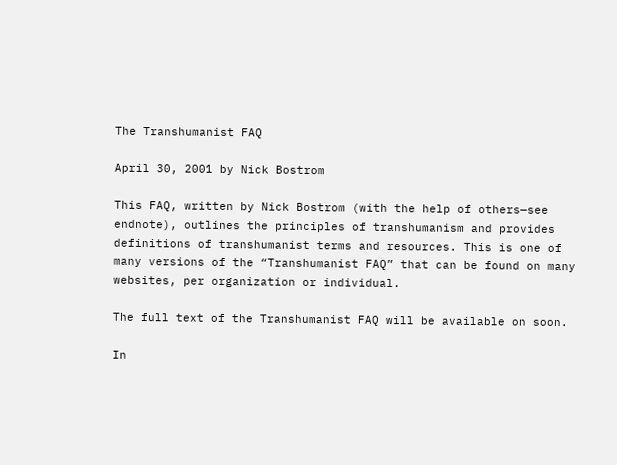The Transhumanist FAQ

April 30, 2001 by Nick Bostrom

This FAQ, written by Nick Bostrom (with the help of others—see endnote), outlines the principles of transhumanism and provides definitions of transhumanist terms and resources. This is one of many versions of the “Transhumanist FAQ” that can be found on many websites, per organization or individual.

The full text of the Transhumanist FAQ will be available on soon.

In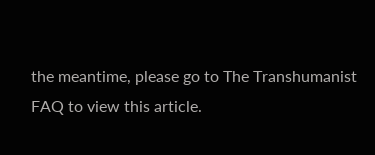the meantime, please go to The Transhumanist FAQ to view this article.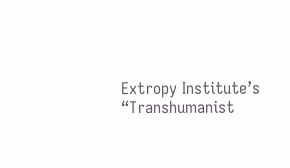Extropy Institute’s “Transhumanist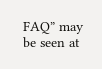FAQ” may be seen at